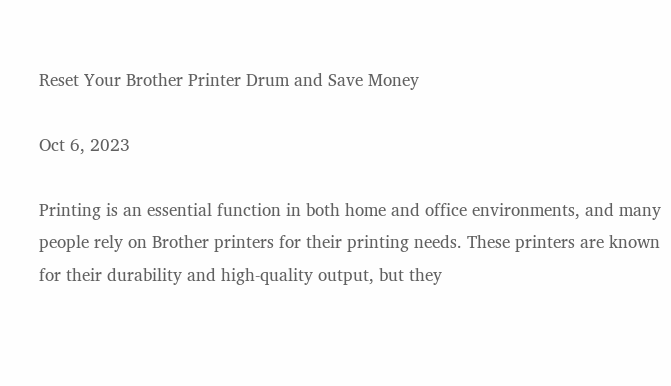Reset Your Brother Printer Drum and Save Money

Oct 6, 2023

Printing is an essential function in both home and office environments, and many people rely on Brother printers for their printing needs. These printers are known for their durability and high-quality output, but they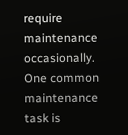require maintenance occasionally. One common maintenance task is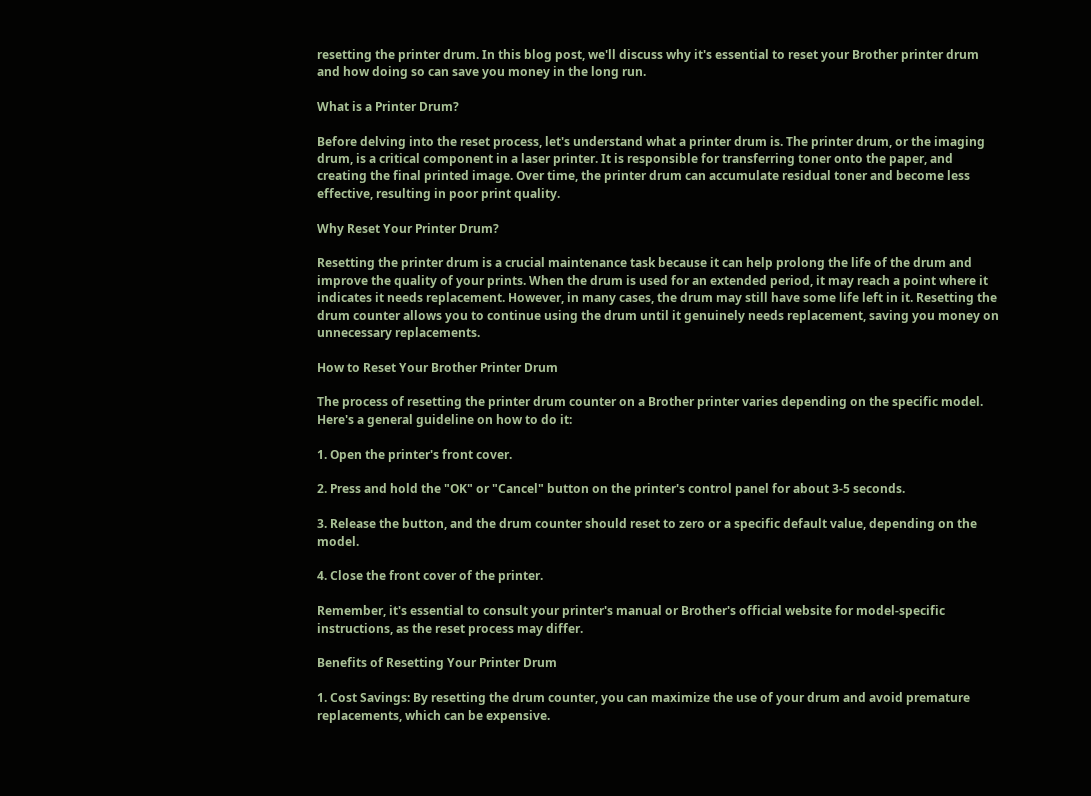resetting the printer drum. In this blog post, we'll discuss why it's essential to reset your Brother printer drum and how doing so can save you money in the long run.

What is a Printer Drum?

Before delving into the reset process, let's understand what a printer drum is. The printer drum, or the imaging drum, is a critical component in a laser printer. It is responsible for transferring toner onto the paper, and creating the final printed image. Over time, the printer drum can accumulate residual toner and become less effective, resulting in poor print quality.

Why Reset Your Printer Drum?

Resetting the printer drum is a crucial maintenance task because it can help prolong the life of the drum and improve the quality of your prints. When the drum is used for an extended period, it may reach a point where it indicates it needs replacement. However, in many cases, the drum may still have some life left in it. Resetting the drum counter allows you to continue using the drum until it genuinely needs replacement, saving you money on unnecessary replacements.

How to Reset Your Brother Printer Drum

The process of resetting the printer drum counter on a Brother printer varies depending on the specific model. Here's a general guideline on how to do it:

1. Open the printer's front cover.

2. Press and hold the "OK" or "Cancel" button on the printer's control panel for about 3-5 seconds.

3. Release the button, and the drum counter should reset to zero or a specific default value, depending on the model.

4. Close the front cover of the printer.

Remember, it's essential to consult your printer's manual or Brother's official website for model-specific instructions, as the reset process may differ.

Benefits of Resetting Your Printer Drum

1. Cost Savings: By resetting the drum counter, you can maximize the use of your drum and avoid premature replacements, which can be expensive.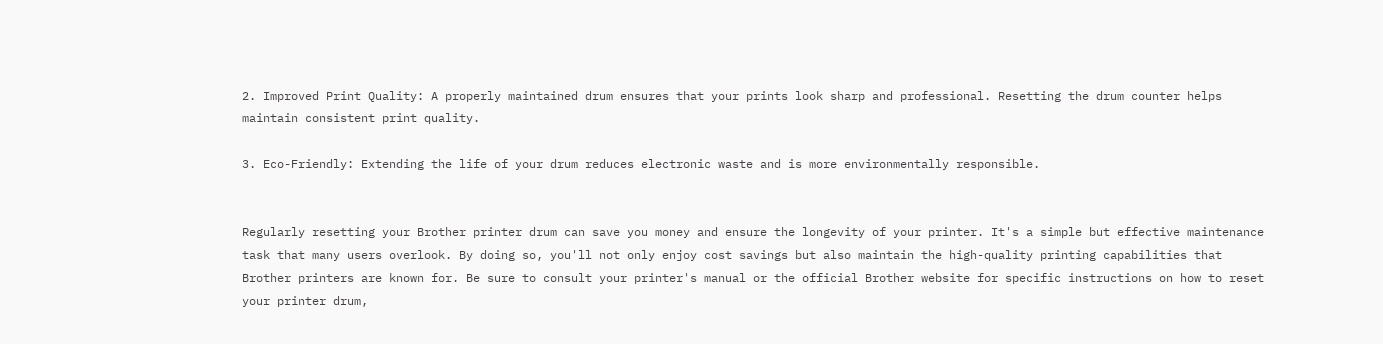2. Improved Print Quality: A properly maintained drum ensures that your prints look sharp and professional. Resetting the drum counter helps maintain consistent print quality.

3. Eco-Friendly: Extending the life of your drum reduces electronic waste and is more environmentally responsible.


Regularly resetting your Brother printer drum can save you money and ensure the longevity of your printer. It's a simple but effective maintenance task that many users overlook. By doing so, you'll not only enjoy cost savings but also maintain the high-quality printing capabilities that Brother printers are known for. Be sure to consult your printer's manual or the official Brother website for specific instructions on how to reset your printer drum,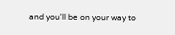and you'll be on your way to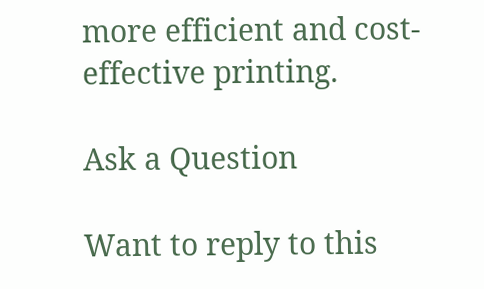more efficient and cost-effective printing.

Ask a Question

Want to reply to this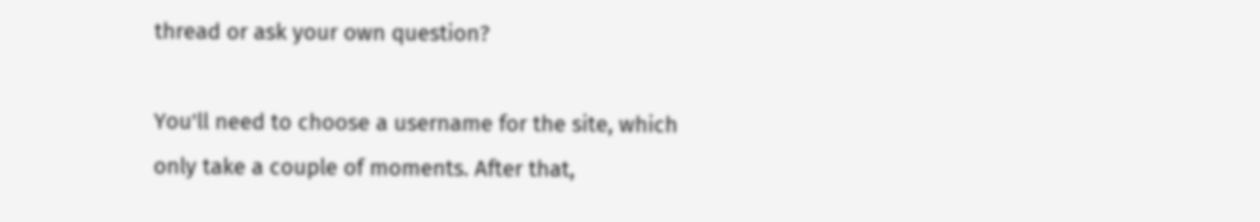thread or ask your own question?

You'll need to choose a username for the site, which only take a couple of moments. After that,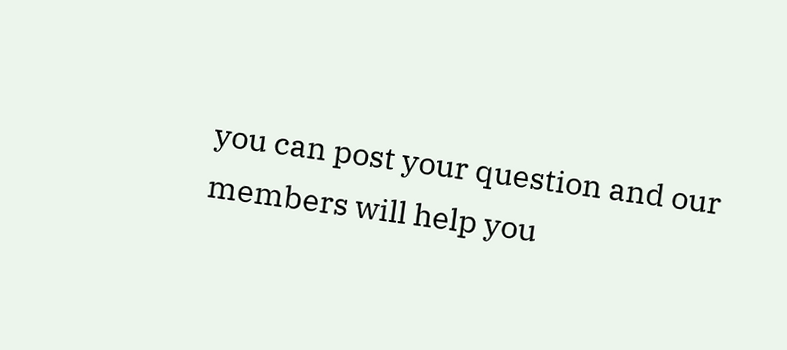you can post your question and our members will help you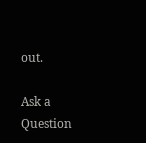out.

Ask a Question